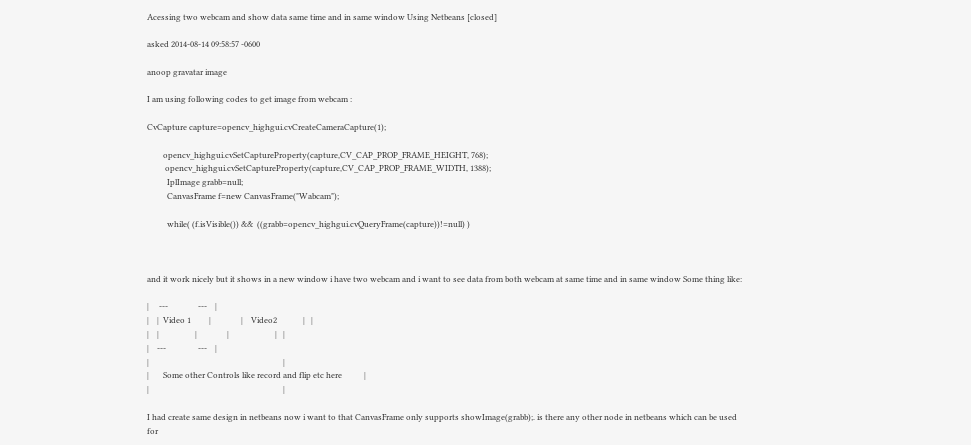Acessing two webcam and show data same time and in same window Using Netbeans [closed]

asked 2014-08-14 09:58:57 -0600

anoop gravatar image

I am using following codes to get image from webcam :

CvCapture capture=opencv_highgui.cvCreateCameraCapture(1);

        opencv_highgui.cvSetCaptureProperty(capture,CV_CAP_PROP_FRAME_HEIGHT, 768);
         opencv_highgui.cvSetCaptureProperty(capture,CV_CAP_PROP_FRAME_WIDTH, 1388);
          IplImage grabb=null;
          CanvasFrame f=new CanvasFrame("Wabcam");

          while( (f.isVisible()) &&  ((grabb=opencv_highgui.cvQueryFrame(capture))!=null) )



and it work nicely but it shows in a new window i have two webcam and i want to see data from both webcam at same time and in same window Some thing like:

|     ---               ---    |
|    |  Video 1         |               |    Video2             |   |
|    |                  |               |                       |   |
|    ---                ---    |
|                                                                   |
|       Some other Controls like record and flip etc here           |
|                                                                   |

I had create same design in netbeans now i want to that CanvasFrame only supports showImage(grabb);. is there any other node in netbeans which can be used for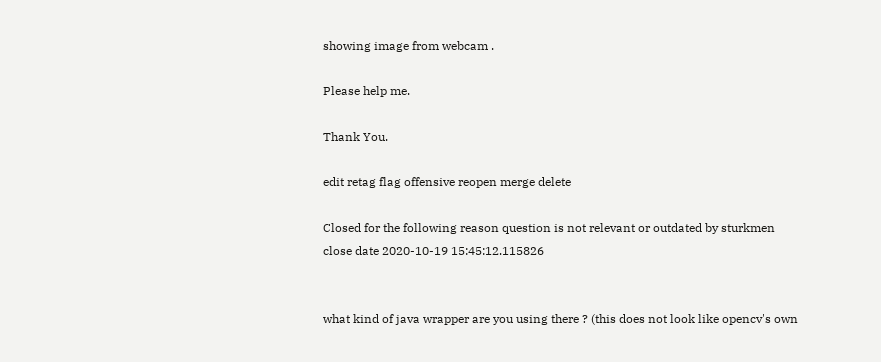showing image from webcam .

Please help me.

Thank You.

edit retag flag offensive reopen merge delete

Closed for the following reason question is not relevant or outdated by sturkmen
close date 2020-10-19 15:45:12.115826


what kind of java wrapper are you using there ? (this does not look like opencv's own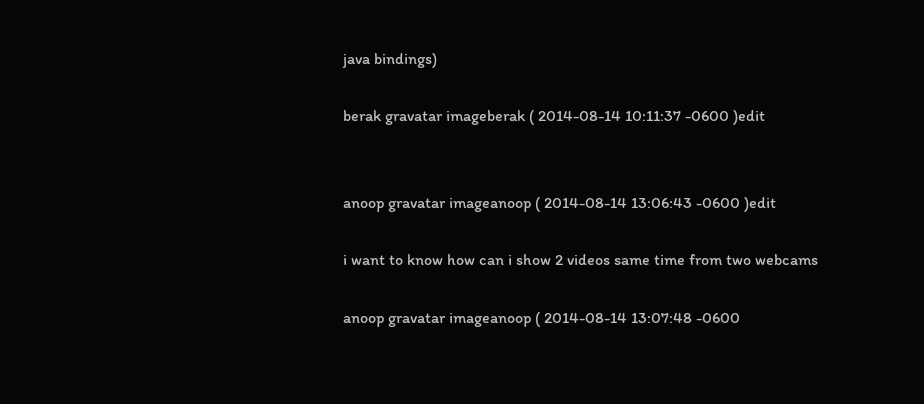java bindings)

berak gravatar imageberak ( 2014-08-14 10:11:37 -0600 )edit


anoop gravatar imageanoop ( 2014-08-14 13:06:43 -0600 )edit

i want to know how can i show 2 videos same time from two webcams

anoop gravatar imageanoop ( 2014-08-14 13:07:48 -0600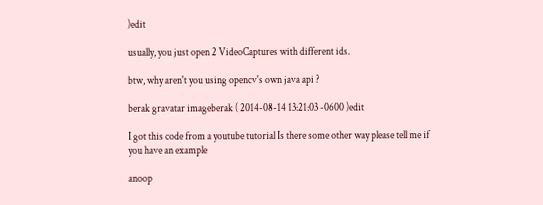)edit

usually, you just open 2 VideoCaptures with different ids.

btw, why aren't you using opencv's own java api ?

berak gravatar imageberak ( 2014-08-14 13:21:03 -0600 )edit

I got this code from a youtube tutorial Is there some other way please tell me if you have an example

anoop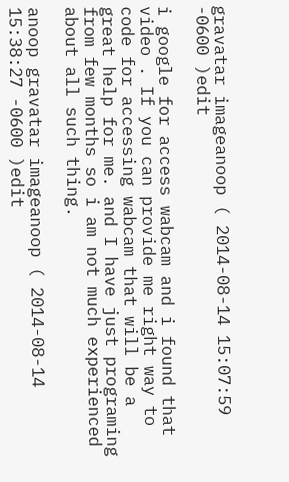gravatar imageanoop ( 2014-08-14 15:07:59 -0600 )edit

i google for access wabcam and i found that video . If you can provide me right way to code for accessing wabcam that will be a great help for me. and I have just programing from few months so i am not much experienced about all such thing.

anoop gravatar imageanoop ( 2014-08-14 15:38:27 -0600 )edit